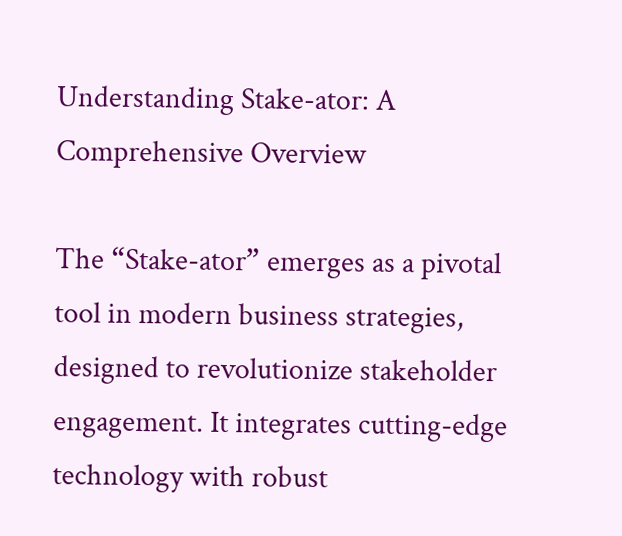Understanding Stake-ator: A Comprehensive Overview

The “Stake-ator” emerges as a pivotal tool in modern business strategies, designed to revolutionize stakeholder engagement. It integrates cutting-edge technology with robust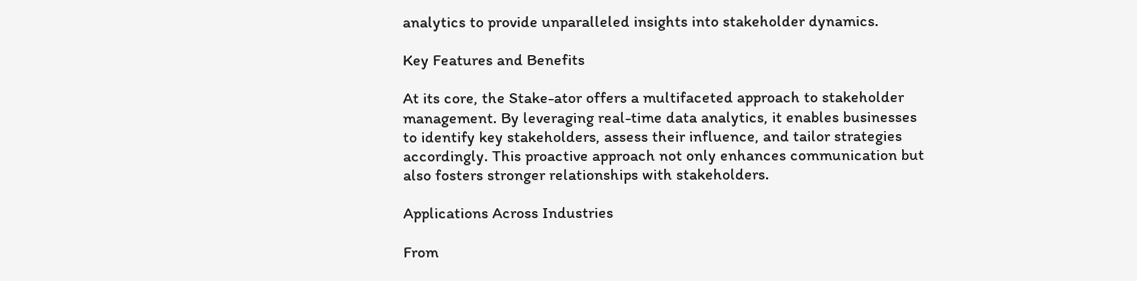analytics to provide unparalleled insights into stakeholder dynamics.

Key Features and Benefits

At its core, the Stake-ator offers a multifaceted approach to stakeholder management. By leveraging real-time data analytics, it enables businesses to identify key stakeholders, assess their influence, and tailor strategies accordingly. This proactive approach not only enhances communication but also fosters stronger relationships with stakeholders.

Applications Across Industries

From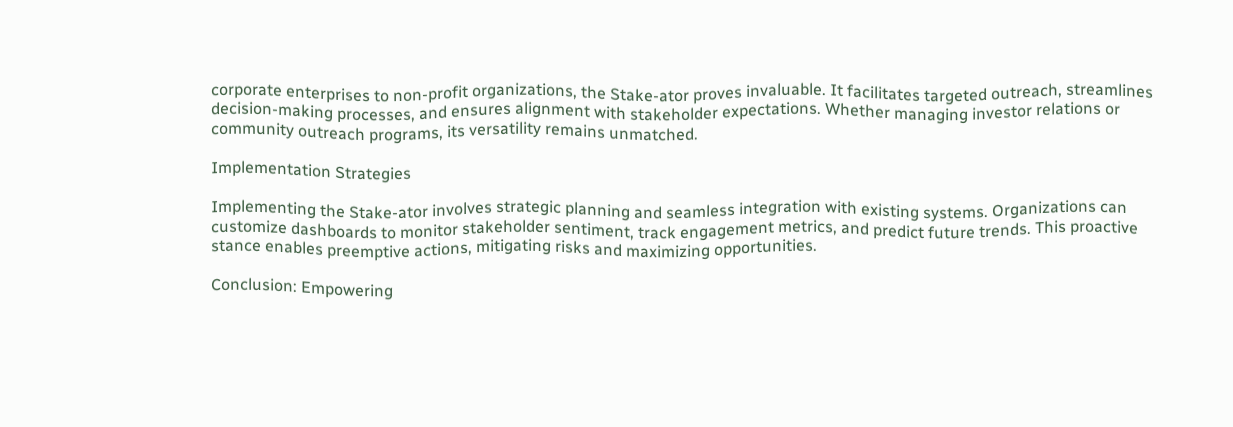corporate enterprises to non-profit organizations, the Stake-ator proves invaluable. It facilitates targeted outreach, streamlines decision-making processes, and ensures alignment with stakeholder expectations. Whether managing investor relations or community outreach programs, its versatility remains unmatched.

Implementation Strategies

Implementing the Stake-ator involves strategic planning and seamless integration with existing systems. Organizations can customize dashboards to monitor stakeholder sentiment, track engagement metrics, and predict future trends. This proactive stance enables preemptive actions, mitigating risks and maximizing opportunities.

Conclusion: Empowering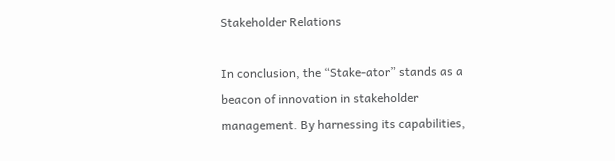Stakeholder Relations

In conclusion, the “Stake-ator” stands as a beacon of innovation in stakeholder management. By harnessing its capabilities,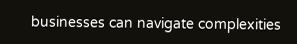businesses can navigate complexities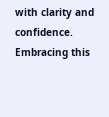with clarity and confidence. Embracing this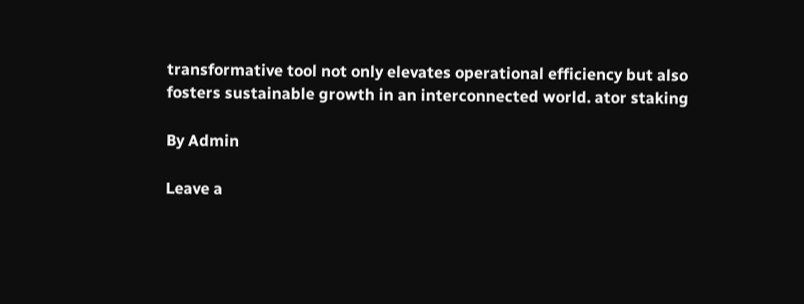transformative tool not only elevates operational efficiency but also fosters sustainable growth in an interconnected world. ator staking

By Admin

Leave a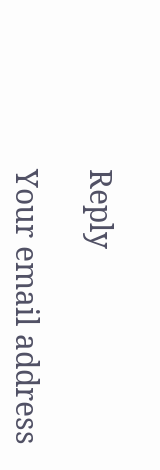Reply

Your email address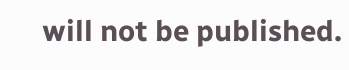will not be published.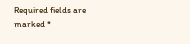Required fields are marked *